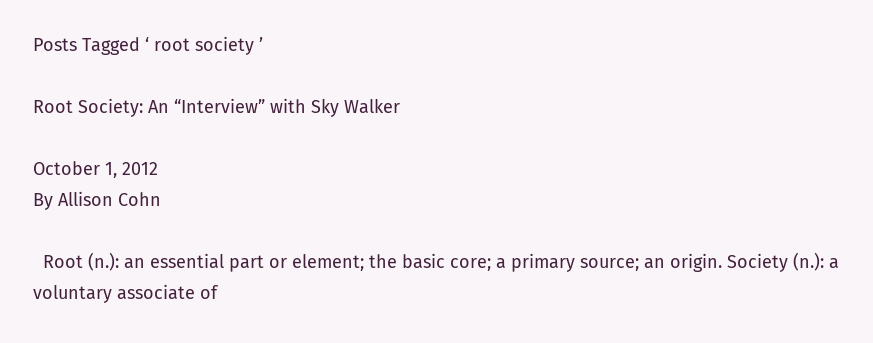Posts Tagged ‘ root society ’

Root Society: An “Interview” with Sky Walker

October 1, 2012
By Allison Cohn

  Root (n.): an essential part or element; the basic core; a primary source; an origin. Society (n.): a voluntary associate of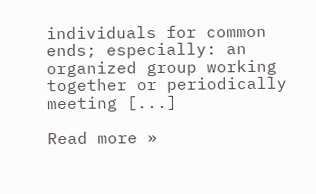individuals for common ends; especially: an organized group working together or periodically meeting [...]

Read more »